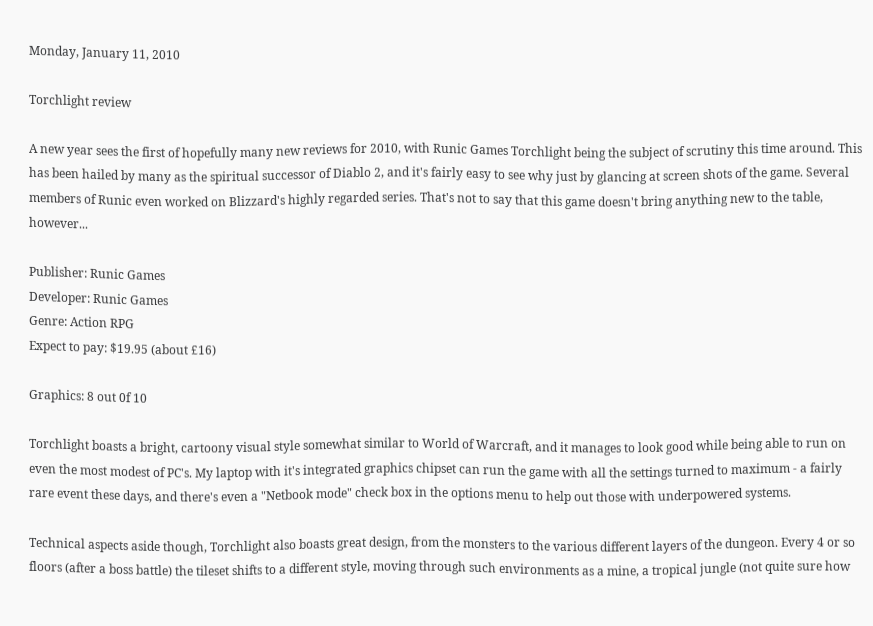Monday, January 11, 2010

Torchlight review

A new year sees the first of hopefully many new reviews for 2010, with Runic Games Torchlight being the subject of scrutiny this time around. This has been hailed by many as the spiritual successor of Diablo 2, and it's fairly easy to see why just by glancing at screen shots of the game. Several members of Runic even worked on Blizzard's highly regarded series. That's not to say that this game doesn't bring anything new to the table, however...

Publisher: Runic Games
Developer: Runic Games
Genre: Action RPG
Expect to pay: $19.95 (about £16)

Graphics: 8 out 0f 10

Torchlight boasts a bright, cartoony visual style somewhat similar to World of Warcraft, and it manages to look good while being able to run on even the most modest of PC's. My laptop with it's integrated graphics chipset can run the game with all the settings turned to maximum - a fairly rare event these days, and there's even a "Netbook mode" check box in the options menu to help out those with underpowered systems.

Technical aspects aside though, Torchlight also boasts great design, from the monsters to the various different layers of the dungeon. Every 4 or so floors (after a boss battle) the tileset shifts to a different style, moving through such environments as a mine, a tropical jungle (not quite sure how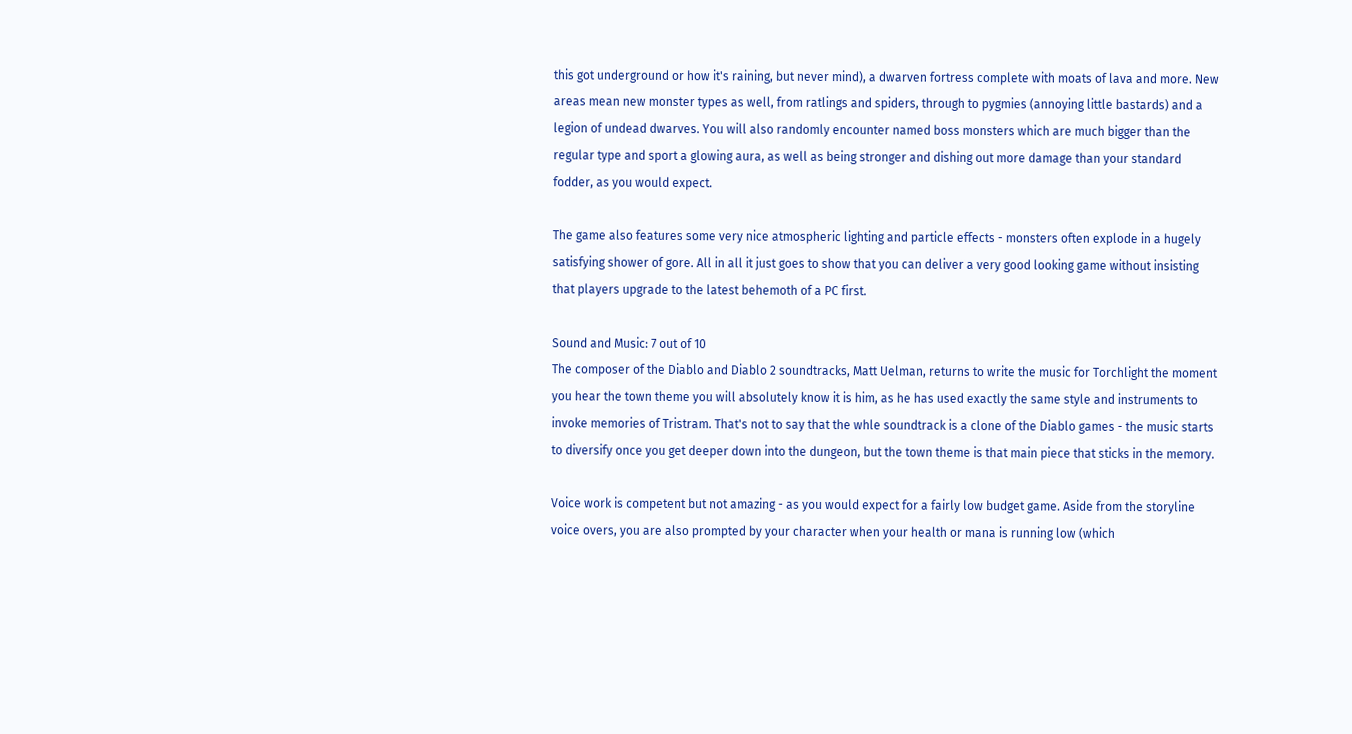this got underground or how it's raining, but never mind), a dwarven fortress complete with moats of lava and more. New areas mean new monster types as well, from ratlings and spiders, through to pygmies (annoying little bastards) and a legion of undead dwarves. You will also randomly encounter named boss monsters which are much bigger than the regular type and sport a glowing aura, as well as being stronger and dishing out more damage than your standard fodder, as you would expect.

The game also features some very nice atmospheric lighting and particle effects - monsters often explode in a hugely satisfying shower of gore. All in all it just goes to show that you can deliver a very good looking game without insisting that players upgrade to the latest behemoth of a PC first.

Sound and Music: 7 out of 10
The composer of the Diablo and Diablo 2 soundtracks, Matt Uelman, returns to write the music for Torchlight the moment you hear the town theme you will absolutely know it is him, as he has used exactly the same style and instruments to invoke memories of Tristram. That's not to say that the whle soundtrack is a clone of the Diablo games - the music starts to diversify once you get deeper down into the dungeon, but the town theme is that main piece that sticks in the memory.

Voice work is competent but not amazing - as you would expect for a fairly low budget game. Aside from the storyline voice overs, you are also prompted by your character when your health or mana is running low (which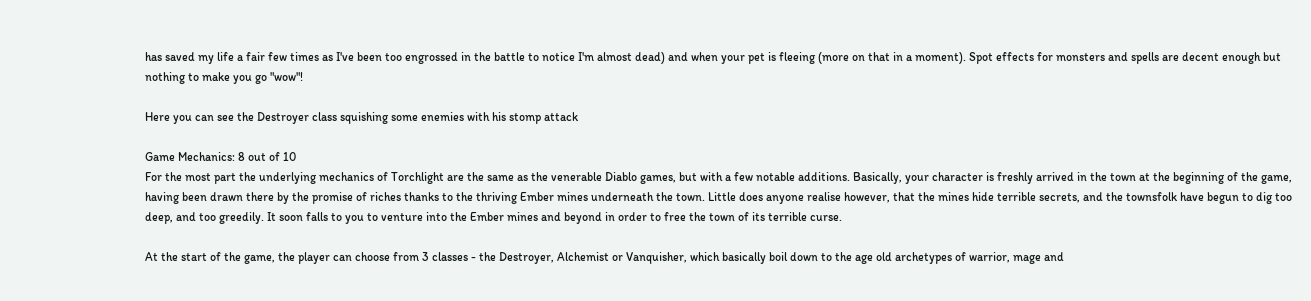has saved my life a fair few times as I've been too engrossed in the battle to notice I'm almost dead) and when your pet is fleeing (more on that in a moment). Spot effects for monsters and spells are decent enough but nothing to make you go "wow"!

Here you can see the Destroyer class squishing some enemies with his stomp attack

Game Mechanics: 8 out of 10
For the most part the underlying mechanics of Torchlight are the same as the venerable Diablo games, but with a few notable additions. Basically, your character is freshly arrived in the town at the beginning of the game, having been drawn there by the promise of riches thanks to the thriving Ember mines underneath the town. Little does anyone realise however, that the mines hide terrible secrets, and the townsfolk have begun to dig too deep, and too greedily. It soon falls to you to venture into the Ember mines and beyond in order to free the town of its terrible curse.

At the start of the game, the player can choose from 3 classes - the Destroyer, Alchemist or Vanquisher, which basically boil down to the age old archetypes of warrior, mage and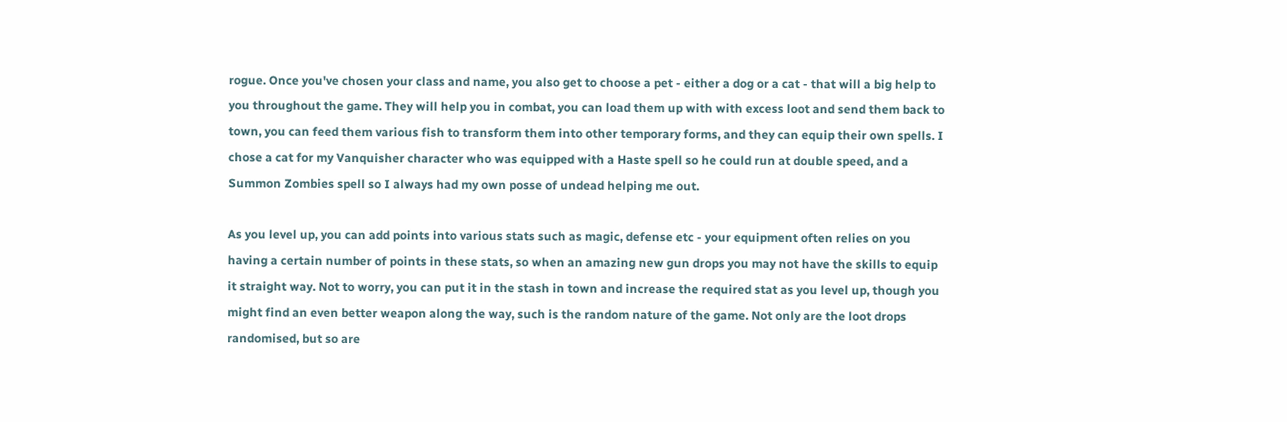rogue. Once you've chosen your class and name, you also get to choose a pet - either a dog or a cat - that will a big help to you throughout the game. They will help you in combat, you can load them up with with excess loot and send them back to town, you can feed them various fish to transform them into other temporary forms, and they can equip their own spells. I chose a cat for my Vanquisher character who was equipped with a Haste spell so he could run at double speed, and a Summon Zombies spell so I always had my own posse of undead helping me out.

As you level up, you can add points into various stats such as magic, defense etc - your equipment often relies on you having a certain number of points in these stats, so when an amazing new gun drops you may not have the skills to equip it straight way. Not to worry, you can put it in the stash in town and increase the required stat as you level up, though you might find an even better weapon along the way, such is the random nature of the game. Not only are the loot drops randomised, but so are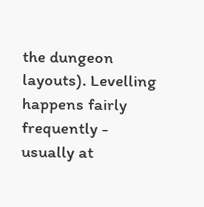the dungeon layouts). Levelling happens fairly frequently - usually at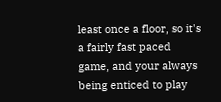least once a floor, so it's a fairly fast paced game, and your always being enticed to play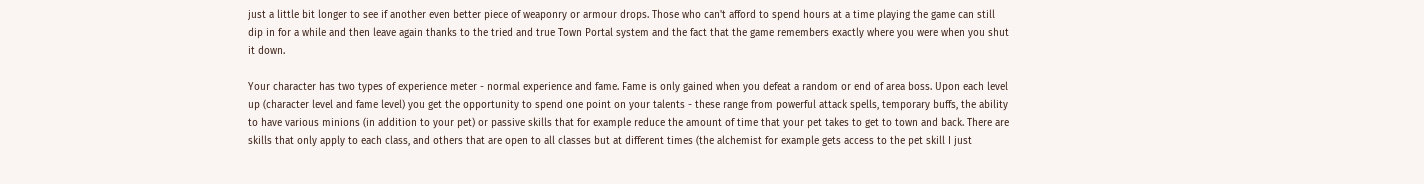just a little bit longer to see if another even better piece of weaponry or armour drops. Those who can't afford to spend hours at a time playing the game can still dip in for a while and then leave again thanks to the tried and true Town Portal system and the fact that the game remembers exactly where you were when you shut it down.

Your character has two types of experience meter - normal experience and fame. Fame is only gained when you defeat a random or end of area boss. Upon each level up (character level and fame level) you get the opportunity to spend one point on your talents - these range from powerful attack spells, temporary buffs, the ability to have various minions (in addition to your pet) or passive skills that for example reduce the amount of time that your pet takes to get to town and back. There are skills that only apply to each class, and others that are open to all classes but at different times (the alchemist for example gets access to the pet skill I just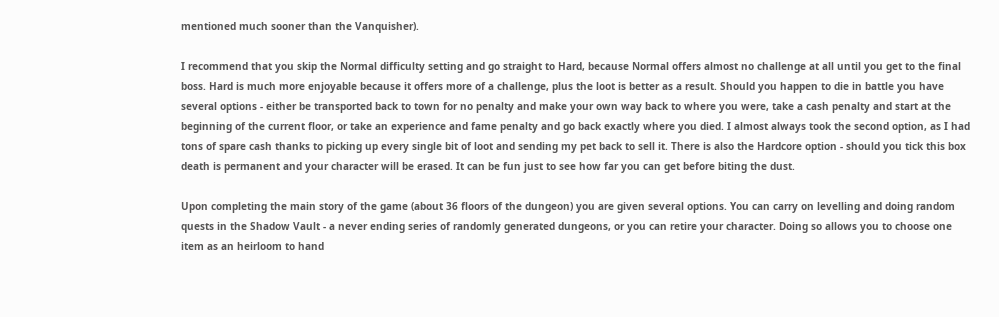mentioned much sooner than the Vanquisher).

I recommend that you skip the Normal difficulty setting and go straight to Hard, because Normal offers almost no challenge at all until you get to the final boss. Hard is much more enjoyable because it offers more of a challenge, plus the loot is better as a result. Should you happen to die in battle you have several options - either be transported back to town for no penalty and make your own way back to where you were, take a cash penalty and start at the beginning of the current floor, or take an experience and fame penalty and go back exactly where you died. I almost always took the second option, as I had tons of spare cash thanks to picking up every single bit of loot and sending my pet back to sell it. There is also the Hardcore option - should you tick this box death is permanent and your character will be erased. It can be fun just to see how far you can get before biting the dust.

Upon completing the main story of the game (about 36 floors of the dungeon) you are given several options. You can carry on levelling and doing random quests in the Shadow Vault - a never ending series of randomly generated dungeons, or you can retire your character. Doing so allows you to choose one item as an heirloom to hand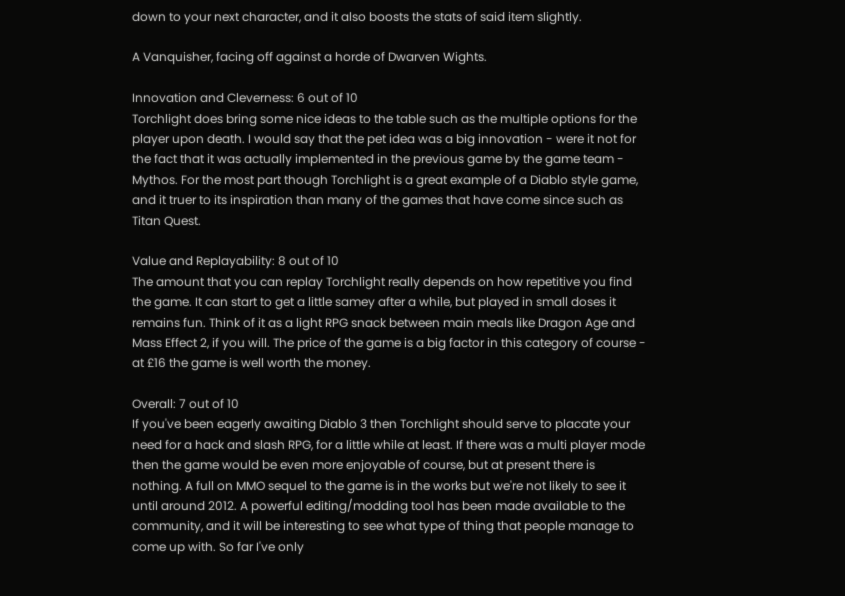down to your next character, and it also boosts the stats of said item slightly.

A Vanquisher, facing off against a horde of Dwarven Wights.

Innovation and Cleverness: 6 out of 10
Torchlight does bring some nice ideas to the table such as the multiple options for the player upon death. I would say that the pet idea was a big innovation - were it not for the fact that it was actually implemented in the previous game by the game team - Mythos. For the most part though Torchlight is a great example of a Diablo style game, and it truer to its inspiration than many of the games that have come since such as Titan Quest.

Value and Replayability: 8 out of 10
The amount that you can replay Torchlight really depends on how repetitive you find the game. It can start to get a little samey after a while, but played in small doses it remains fun. Think of it as a light RPG snack between main meals like Dragon Age and Mass Effect 2, if you will. The price of the game is a big factor in this category of course - at £16 the game is well worth the money.

Overall: 7 out of 10
If you've been eagerly awaiting Diablo 3 then Torchlight should serve to placate your need for a hack and slash RPG, for a little while at least. If there was a multi player mode then the game would be even more enjoyable of course, but at present there is nothing. A full on MMO sequel to the game is in the works but we're not likely to see it until around 2012. A powerful editing/modding tool has been made available to the community, and it will be interesting to see what type of thing that people manage to come up with. So far I've only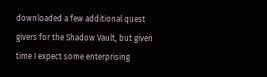downloaded a few additional quest givers for the Shadow Vault, but given time I expect some enterprising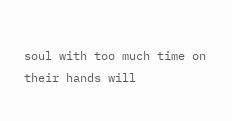soul with too much time on their hands will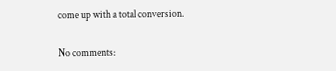come up with a total conversion.

No comments: